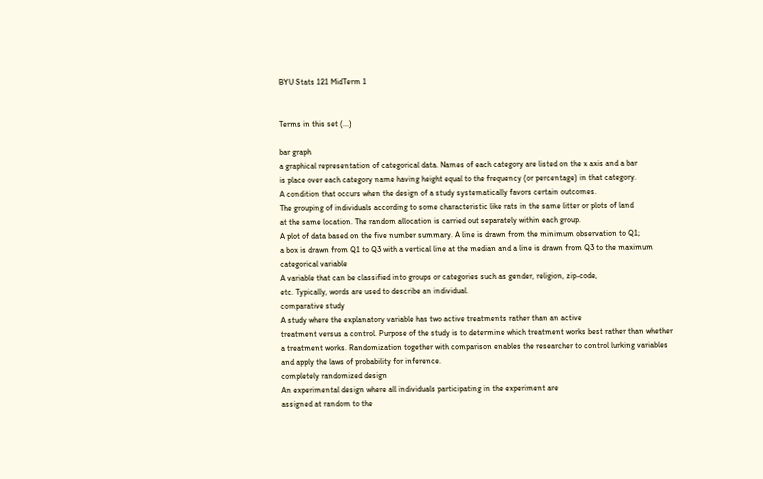BYU Stats 121 MidTerm 1


Terms in this set (...)

bar graph
a graphical representation of categorical data. Names of each category are listed on the x axis and a bar
is place over each category name having height equal to the frequency (or percentage) in that category.
A condition that occurs when the design of a study systematically favors certain outcomes.
The grouping of individuals according to some characteristic like rats in the same litter or plots of land
at the same location. The random allocation is carried out separately within each group.
A plot of data based on the five number summary. A line is drawn from the minimum observation to Q1;
a box is drawn from Q1 to Q3 with a vertical line at the median and a line is drawn from Q3 to the maximum
categorical variable
A variable that can be classified into groups or categories such as gender, religion, zip-code,
etc. Typically, words are used to describe an individual.
comparative study
A study where the explanatory variable has two active treatments rather than an active
treatment versus a control. Purpose of the study is to determine which treatment works best rather than whether
a treatment works. Randomization together with comparison enables the researcher to control lurking variables
and apply the laws of probability for inference.
completely randomized design
An experimental design where all individuals participating in the experiment are
assigned at random to the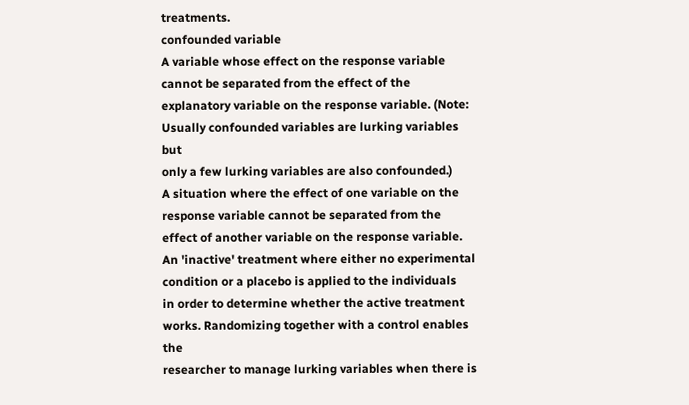treatments.
confounded variable
A variable whose effect on the response variable cannot be separated from the effect of the
explanatory variable on the response variable. (Note: Usually confounded variables are lurking variables but
only a few lurking variables are also confounded.)
A situation where the effect of one variable on the response variable cannot be separated from the
effect of another variable on the response variable.
An 'inactive' treatment where either no experimental condition or a placebo is applied to the individuals
in order to determine whether the active treatment works. Randomizing together with a control enables the
researcher to manage lurking variables when there is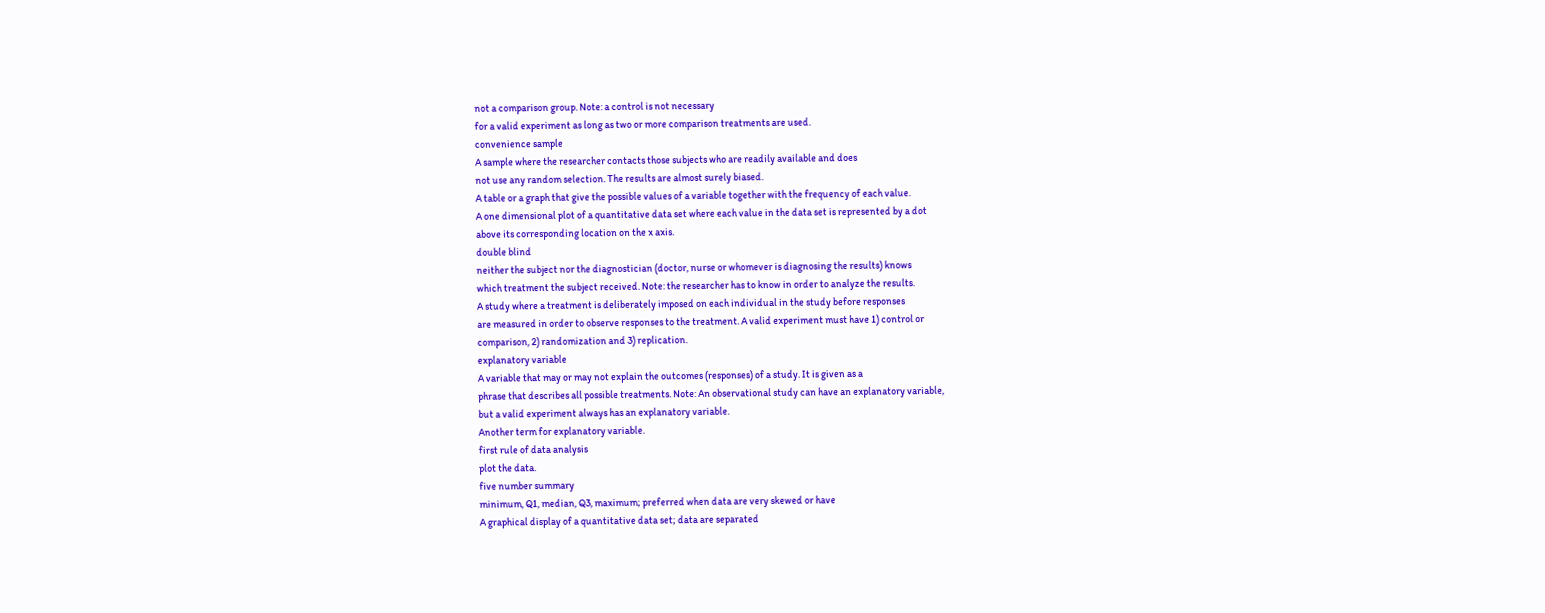not a comparison group. Note: a control is not necessary
for a valid experiment as long as two or more comparison treatments are used.
convenience sample
A sample where the researcher contacts those subjects who are readily available and does
not use any random selection. The results are almost surely biased.
A table or a graph that give the possible values of a variable together with the frequency of each value.
A one dimensional plot of a quantitative data set where each value in the data set is represented by a dot
above its corresponding location on the x axis.
double blind
neither the subject nor the diagnostician (doctor, nurse or whomever is diagnosing the results) knows
which treatment the subject received. Note: the researcher has to know in order to analyze the results.
A study where a treatment is deliberately imposed on each individual in the study before responses
are measured in order to observe responses to the treatment. A valid experiment must have 1) control or
comparison, 2) randomization and 3) replication.
explanatory variable
A variable that may or may not explain the outcomes (responses) of a study. It is given as a
phrase that describes all possible treatments. Note: An observational study can have an explanatory variable,
but a valid experiment always has an explanatory variable.
Another term for explanatory variable.
first rule of data analysis
plot the data.
five number summary
minimum, Q1, median, Q3, maximum; preferred when data are very skewed or have
A graphical display of a quantitative data set; data are separated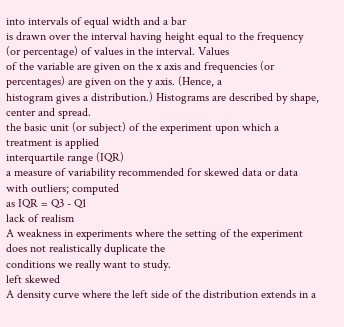into intervals of equal width and a bar
is drawn over the interval having height equal to the frequency (or percentage) of values in the interval. Values
of the variable are given on the x axis and frequencies (or percentages) are given on the y axis. (Hence, a
histogram gives a distribution.) Histograms are described by shape, center and spread.
the basic unit (or subject) of the experiment upon which a treatment is applied
interquartile range (IQR)
a measure of variability recommended for skewed data or data with outliers; computed
as IQR = Q3 - Q1
lack of realism
A weakness in experiments where the setting of the experiment does not realistically duplicate the
conditions we really want to study.
left skewed
A density curve where the left side of the distribution extends in a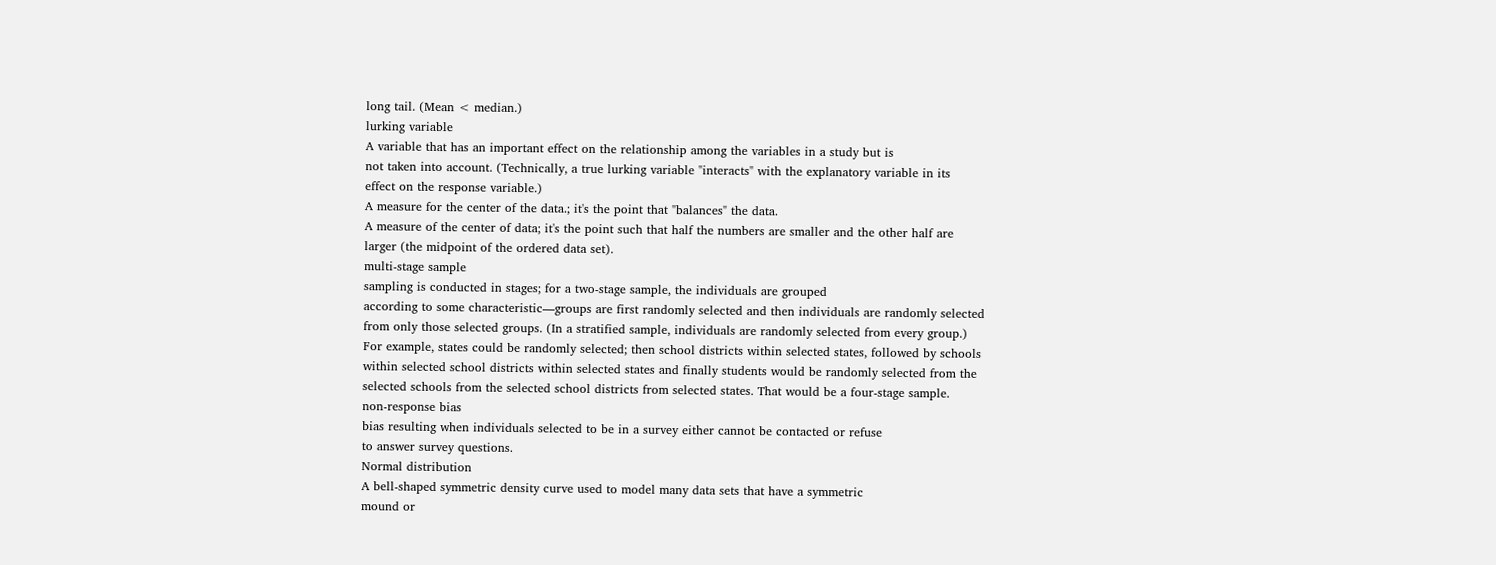long tail. (Mean < median.)
lurking variable
A variable that has an important effect on the relationship among the variables in a study but is
not taken into account. (Technically, a true lurking variable "interacts" with the explanatory variable in its
effect on the response variable.)
A measure for the center of the data.; it's the point that "balances" the data.
A measure of the center of data; it's the point such that half the numbers are smaller and the other half are
larger (the midpoint of the ordered data set).
multi-stage sample
sampling is conducted in stages; for a two-stage sample, the individuals are grouped
according to some characteristic—groups are first randomly selected and then individuals are randomly selected
from only those selected groups. (In a stratified sample, individuals are randomly selected from every group.)
For example, states could be randomly selected; then school districts within selected states, followed by schools
within selected school districts within selected states and finally students would be randomly selected from the
selected schools from the selected school districts from selected states. That would be a four-stage sample.
non-response bias
bias resulting when individuals selected to be in a survey either cannot be contacted or refuse
to answer survey questions.
Normal distribution
A bell-shaped symmetric density curve used to model many data sets that have a symmetric
mound or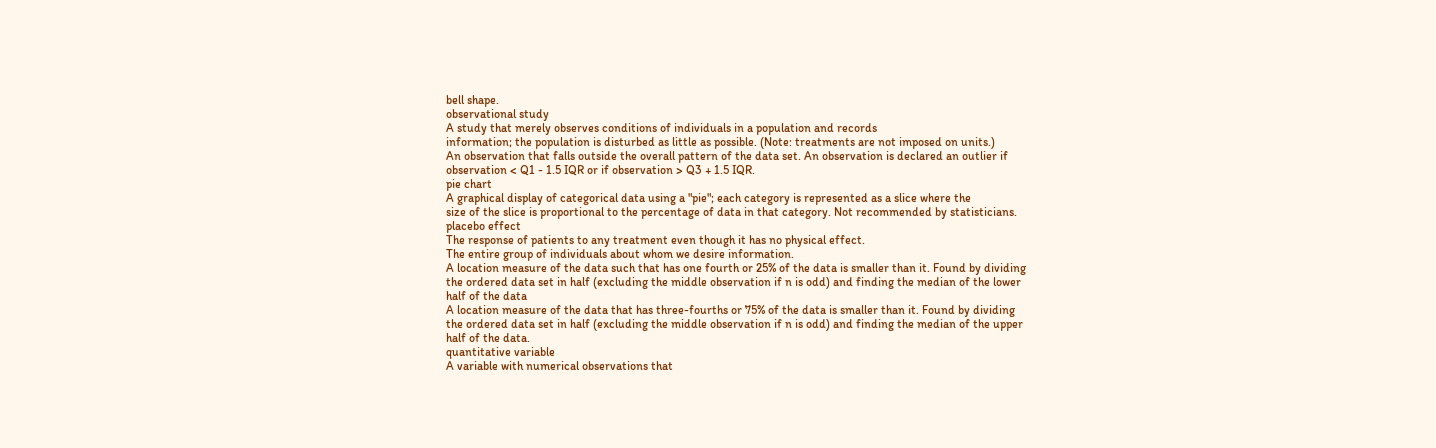bell shape.
observational study
A study that merely observes conditions of individuals in a population and records
information; the population is disturbed as little as possible. (Note: treatments are not imposed on units.)
An observation that falls outside the overall pattern of the data set. An observation is declared an outlier if
observation < Q1 - 1.5 IQR or if observation > Q3 + 1.5 IQR.
pie chart
A graphical display of categorical data using a "pie"; each category is represented as a slice where the
size of the slice is proportional to the percentage of data in that category. Not recommended by statisticians.
placebo effect
The response of patients to any treatment even though it has no physical effect.
The entire group of individuals about whom we desire information.
A location measure of the data such that has one fourth or 25% of the data is smaller than it. Found by dividing
the ordered data set in half (excluding the middle observation if n is odd) and finding the median of the lower
half of the data
A location measure of the data that has three-fourths or 75% of the data is smaller than it. Found by dividing
the ordered data set in half (excluding the middle observation if n is odd) and finding the median of the upper
half of the data.
quantitative variable
A variable with numerical observations that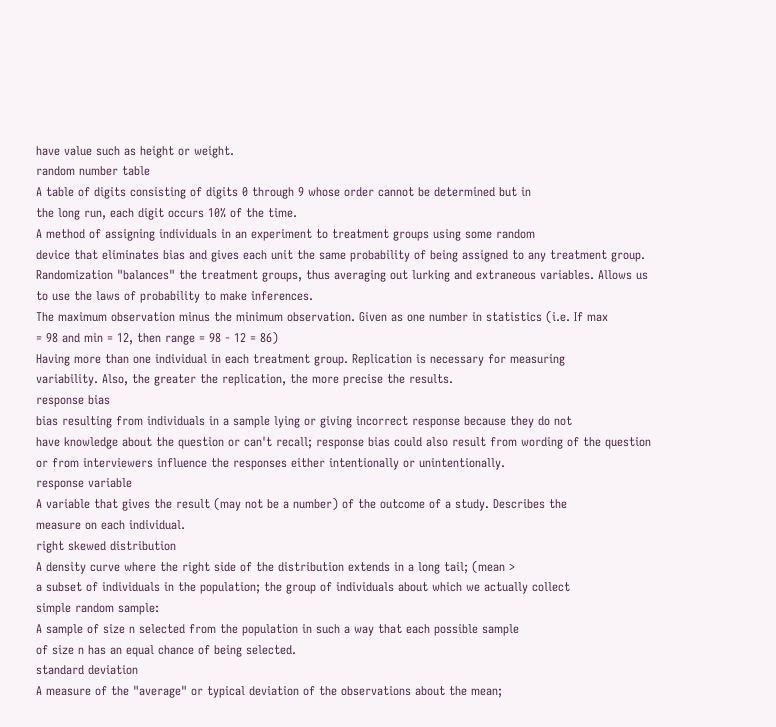have value such as height or weight.
random number table
A table of digits consisting of digits 0 through 9 whose order cannot be determined but in
the long run, each digit occurs 10% of the time.
A method of assigning individuals in an experiment to treatment groups using some random
device that eliminates bias and gives each unit the same probability of being assigned to any treatment group.
Randomization "balances" the treatment groups, thus averaging out lurking and extraneous variables. Allows us
to use the laws of probability to make inferences.
The maximum observation minus the minimum observation. Given as one number in statistics (i.e. If max
= 98 and min = 12, then range = 98 - 12 = 86)
Having more than one individual in each treatment group. Replication is necessary for measuring
variability. Also, the greater the replication, the more precise the results.
response bias
bias resulting from individuals in a sample lying or giving incorrect response because they do not
have knowledge about the question or can't recall; response bias could also result from wording of the question
or from interviewers influence the responses either intentionally or unintentionally.
response variable
A variable that gives the result (may not be a number) of the outcome of a study. Describes the
measure on each individual.
right skewed distribution
A density curve where the right side of the distribution extends in a long tail; (mean >
a subset of individuals in the population; the group of individuals about which we actually collect
simple random sample:
A sample of size n selected from the population in such a way that each possible sample
of size n has an equal chance of being selected.
standard deviation
A measure of the "average" or typical deviation of the observations about the mean;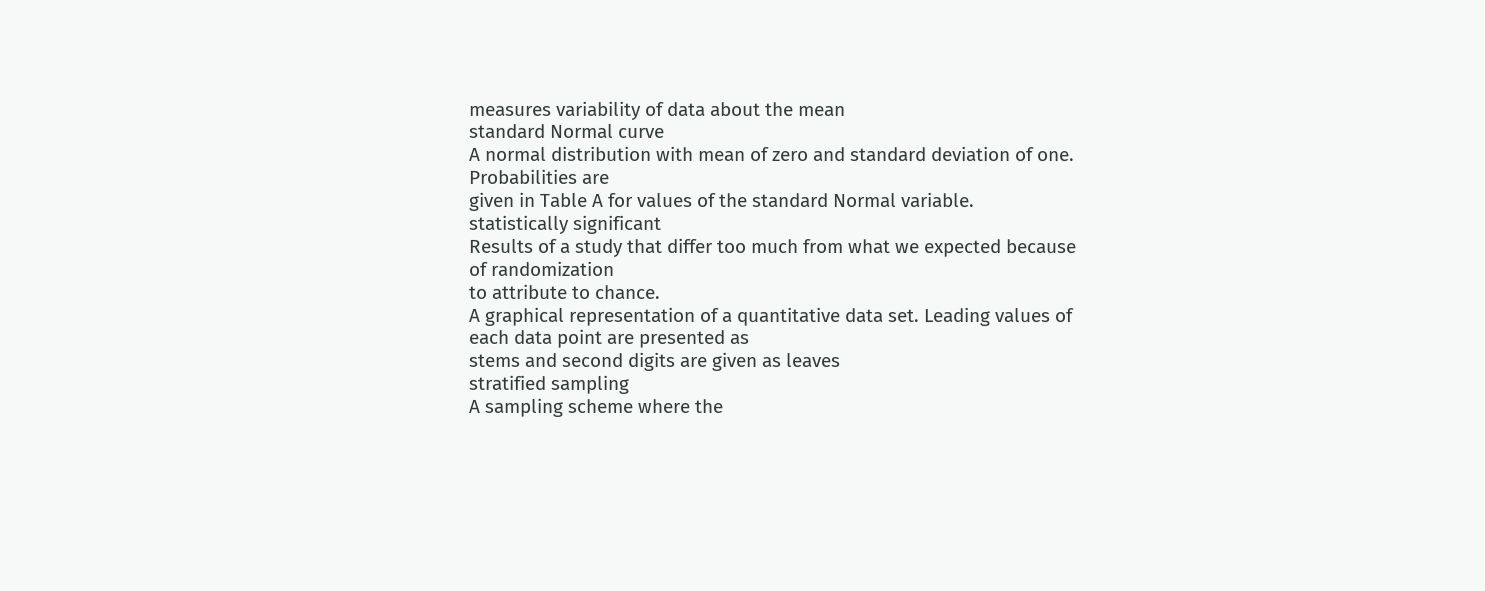measures variability of data about the mean
standard Normal curve
A normal distribution with mean of zero and standard deviation of one. Probabilities are
given in Table A for values of the standard Normal variable.
statistically significant
Results of a study that differ too much from what we expected because of randomization
to attribute to chance.
A graphical representation of a quantitative data set. Leading values of each data point are presented as
stems and second digits are given as leaves
stratified sampling
A sampling scheme where the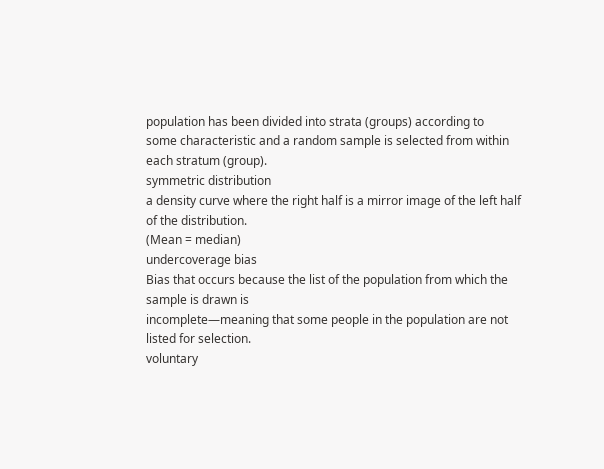population has been divided into strata (groups) according to
some characteristic and a random sample is selected from within each stratum (group).
symmetric distribution
a density curve where the right half is a mirror image of the left half of the distribution.
(Mean = median)
undercoverage bias
Bias that occurs because the list of the population from which the sample is drawn is
incomplete—meaning that some people in the population are not listed for selection.
voluntary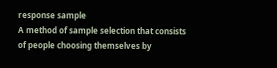response sample
A method of sample selection that consists of people choosing themselves by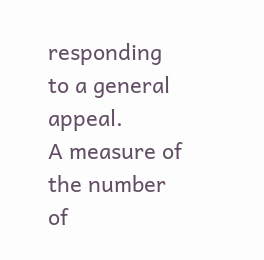responding to a general appeal.
A measure of the number of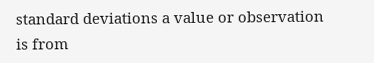standard deviations a value or observation is from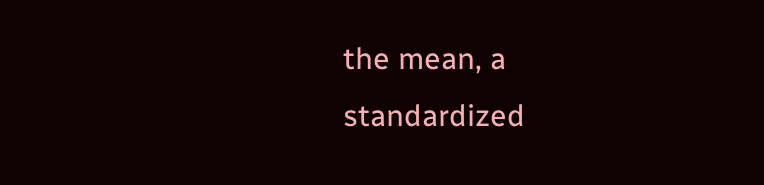the mean, a standardized